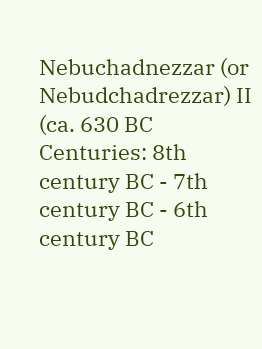Nebuchadnezzar (or Nebudchadrezzar) II (ca. 630 BC Centuries: 8th century BC - 7th century BC - 6th century BC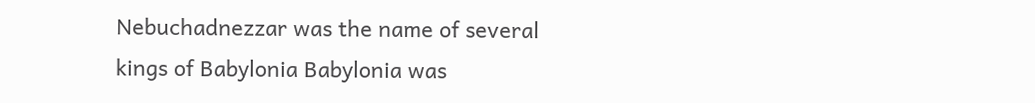Nebuchadnezzar was the name of several kings of Babylonia Babylonia was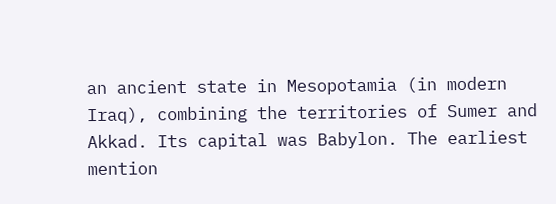an ancient state in Mesopotamia (in modern Iraq), combining the territories of Sumer and Akkad. Its capital was Babylon. The earliest mention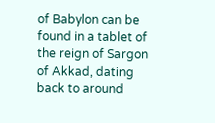of Babylon can be found in a tablet of the reign of Sargon of Akkad, dating back to around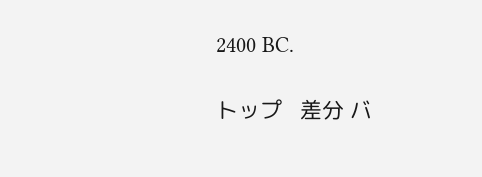2400 BC.

トップ   差分 バ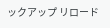ックアップ リロード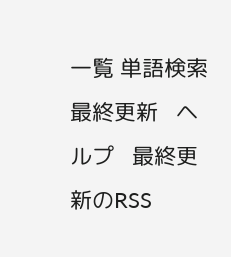一覧 単語検索 最終更新   ヘルプ   最終更新のRSS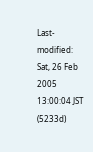Last-modified: Sat, 26 Feb 2005 13:00:04 JST (5233d)